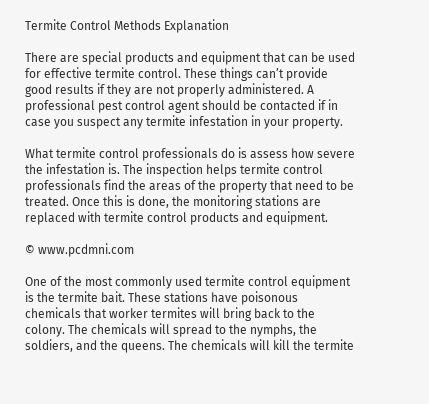Termite Control Methods Explanation

There are special products and equipment that can be used for effective termite control. These things can’t provide good results if they are not properly administered. A professional pest control agent should be contacted if in case you suspect any termite infestation in your property.

What termite control professionals do is assess how severe the infestation is. The inspection helps termite control professionals find the areas of the property that need to be treated. Once this is done, the monitoring stations are replaced with termite control products and equipment.

© www.pcdmni.com

One of the most commonly used termite control equipment is the termite bait. These stations have poisonous chemicals that worker termites will bring back to the colony. The chemicals will spread to the nymphs, the soldiers, and the queens. The chemicals will kill the termite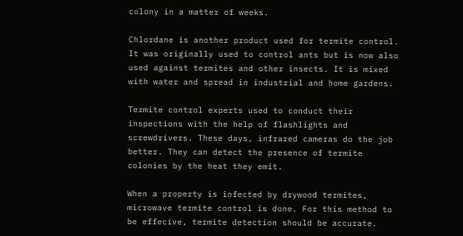colony in a matter of weeks.

Chlordane is another product used for termite control. It was originally used to control ants but is now also used against termites and other insects. It is mixed with water and spread in industrial and home gardens.

Termite control experts used to conduct their inspections with the help of flashlights and screwdrivers. These days, infrared cameras do the job better. They can detect the presence of termite colonies by the heat they emit.

When a property is infected by drywood termites, microwave termite control is done. For this method to be effecive, termite detection should be accurate.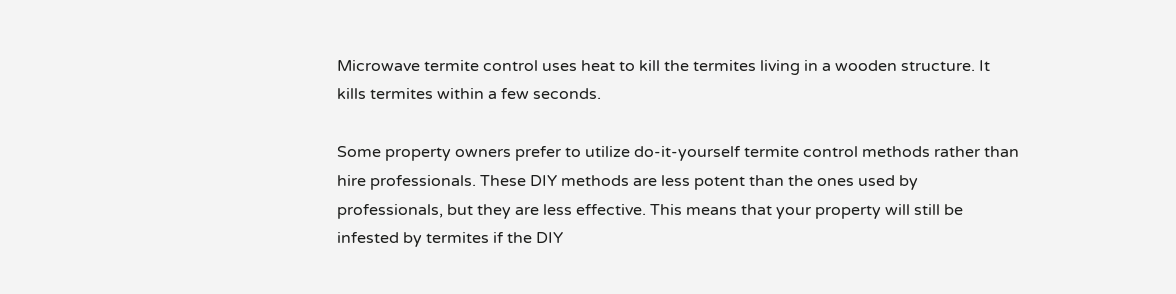Microwave termite control uses heat to kill the termites living in a wooden structure. It kills termites within a few seconds.

Some property owners prefer to utilize do-it-yourself termite control methods rather than hire professionals. These DIY methods are less potent than the ones used by professionals, but they are less effective. This means that your property will still be infested by termites if the DIY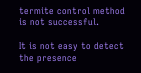termite control method is not successful.

It is not easy to detect the presence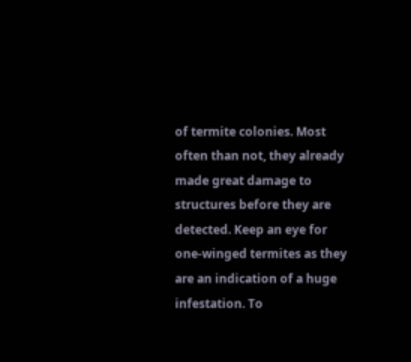of termite colonies. Most often than not, they already made great damage to structures before they are detected. Keep an eye for one-winged termites as they are an indication of a huge infestation. To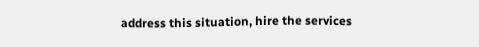address this situation, hire the services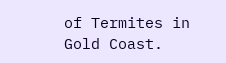of Termites in Gold Coast.